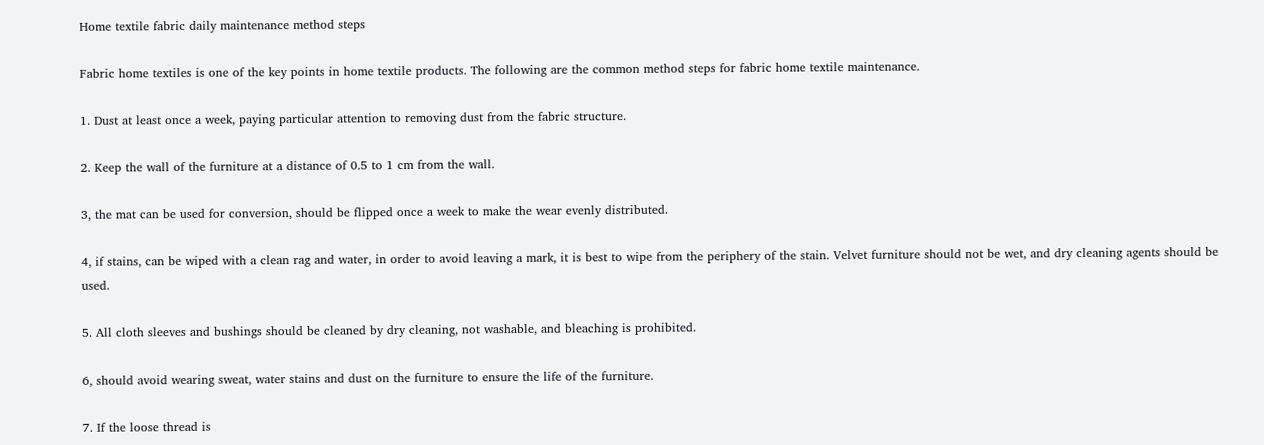Home textile fabric daily maintenance method steps

Fabric home textiles is one of the key points in home textile products. The following are the common method steps for fabric home textile maintenance.

1. Dust at least once a week, paying particular attention to removing dust from the fabric structure.

2. Keep the wall of the furniture at a distance of 0.5 to 1 cm from the wall.

3, the mat can be used for conversion, should be flipped once a week to make the wear evenly distributed.

4, if stains, can be wiped with a clean rag and water, in order to avoid leaving a mark, it is best to wipe from the periphery of the stain. Velvet furniture should not be wet, and dry cleaning agents should be used.

5. All cloth sleeves and bushings should be cleaned by dry cleaning, not washable, and bleaching is prohibited.

6, should avoid wearing sweat, water stains and dust on the furniture to ensure the life of the furniture.

7. If the loose thread is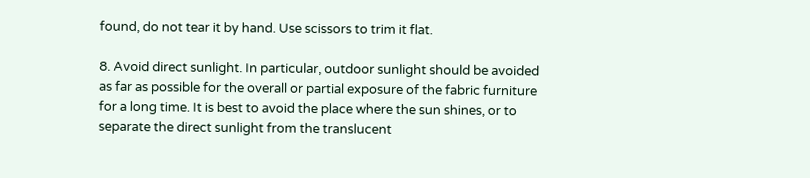found, do not tear it by hand. Use scissors to trim it flat.

8. Avoid direct sunlight. In particular, outdoor sunlight should be avoided as far as possible for the overall or partial exposure of the fabric furniture for a long time. It is best to avoid the place where the sun shines, or to separate the direct sunlight from the translucent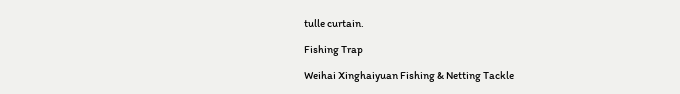tulle curtain.

Fishing Trap

Weihai Xinghaiyuan Fishing & Netting Tackle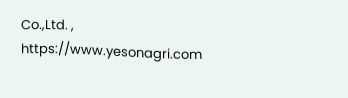Co.,Ltd. , https://www.yesonagri.com